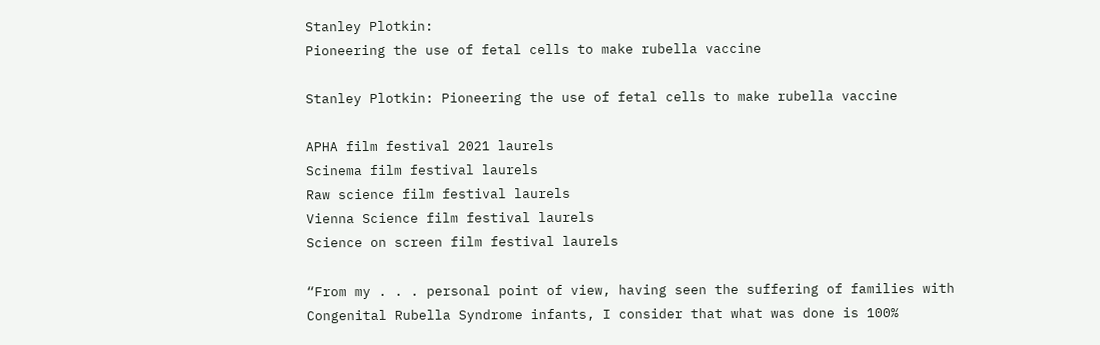Stanley Plotkin:
Pioneering the use of fetal cells to make rubella vaccine

Stanley Plotkin: Pioneering the use of fetal cells to make rubella vaccine

APHA film festival 2021 laurels
Scinema film festival laurels
Raw science film festival laurels
Vienna Science film festival laurels
Science on screen film festival laurels

“From my . . . personal point of view, having seen the suffering of families with Congenital Rubella Syndrome infants, I consider that what was done is 100%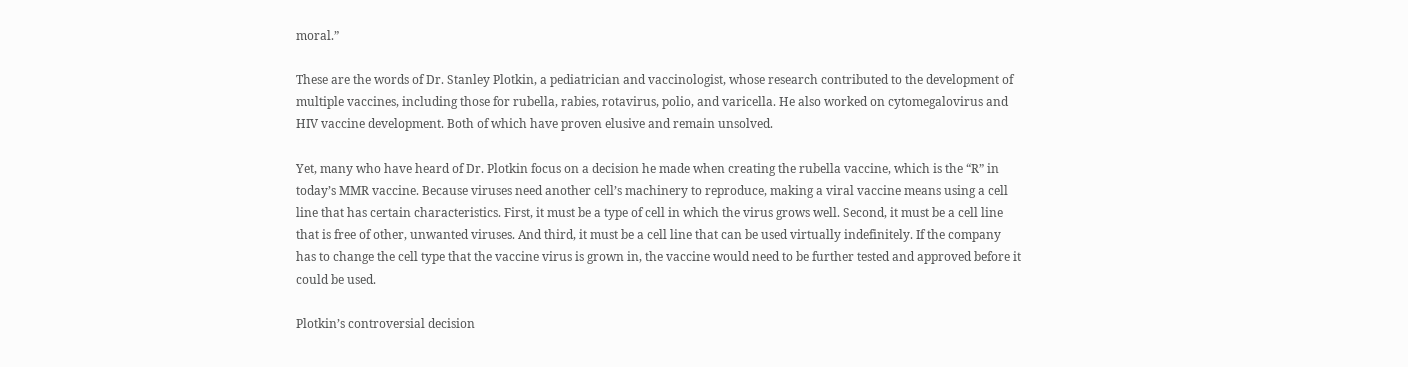moral.”

These are the words of Dr. Stanley Plotkin, a pediatrician and vaccinologist, whose research contributed to the development of multiple vaccines, including those for rubella, rabies, rotavirus, polio, and varicella. He also worked on cytomegalovirus and HIV vaccine development. Both of which have proven elusive and remain unsolved.

Yet, many who have heard of Dr. Plotkin focus on a decision he made when creating the rubella vaccine, which is the “R” in today’s MMR vaccine. Because viruses need another cell’s machinery to reproduce, making a viral vaccine means using a cell line that has certain characteristics. First, it must be a type of cell in which the virus grows well. Second, it must be a cell line that is free of other, unwanted viruses. And third, it must be a cell line that can be used virtually indefinitely. If the company has to change the cell type that the vaccine virus is grown in, the vaccine would need to be further tested and approved before it could be used.

Plotkin’s controversial decision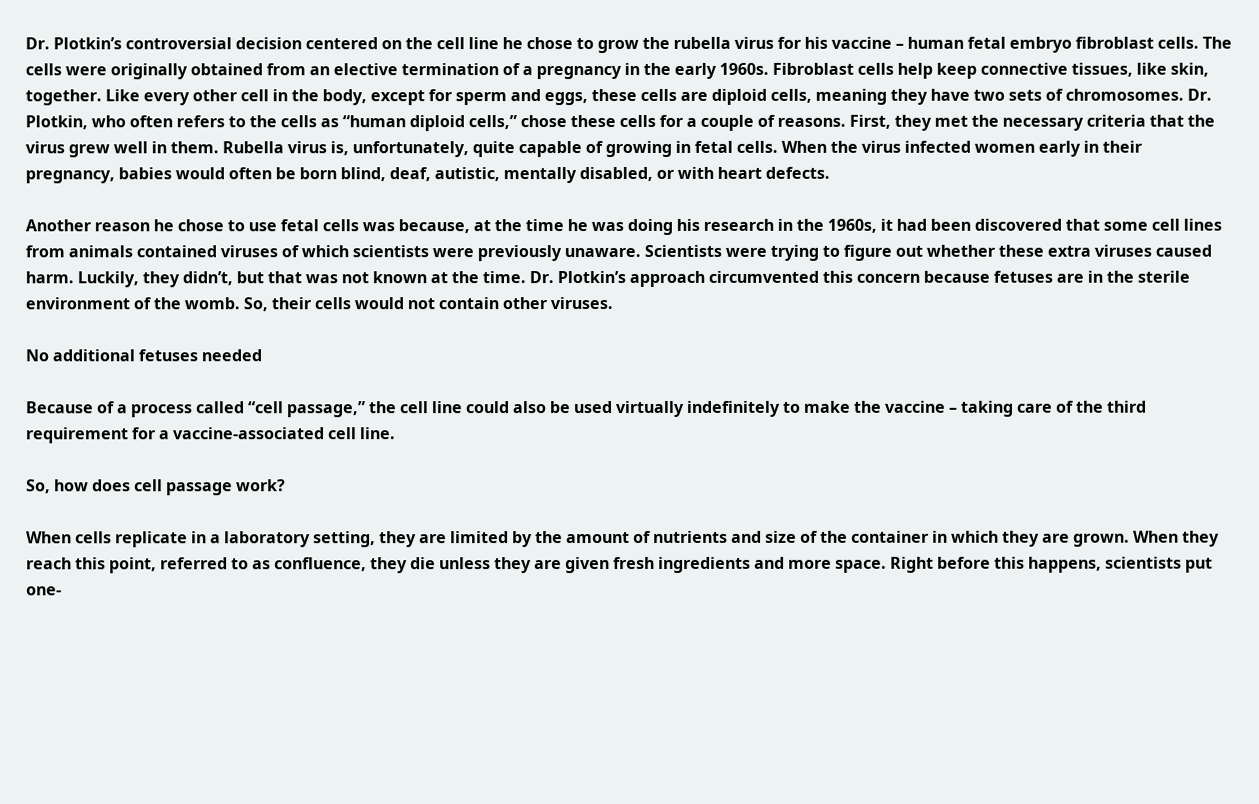Dr. Plotkin’s controversial decision centered on the cell line he chose to grow the rubella virus for his vaccine – human fetal embryo fibroblast cells. The cells were originally obtained from an elective termination of a pregnancy in the early 1960s. Fibroblast cells help keep connective tissues, like skin, together. Like every other cell in the body, except for sperm and eggs, these cells are diploid cells, meaning they have two sets of chromosomes. Dr. Plotkin, who often refers to the cells as “human diploid cells,” chose these cells for a couple of reasons. First, they met the necessary criteria that the virus grew well in them. Rubella virus is, unfortunately, quite capable of growing in fetal cells. When the virus infected women early in their pregnancy, babies would often be born blind, deaf, autistic, mentally disabled, or with heart defects.

Another reason he chose to use fetal cells was because, at the time he was doing his research in the 1960s, it had been discovered that some cell lines from animals contained viruses of which scientists were previously unaware. Scientists were trying to figure out whether these extra viruses caused harm. Luckily, they didn’t, but that was not known at the time. Dr. Plotkin’s approach circumvented this concern because fetuses are in the sterile environment of the womb. So, their cells would not contain other viruses.

No additional fetuses needed

Because of a process called “cell passage,” the cell line could also be used virtually indefinitely to make the vaccine – taking care of the third requirement for a vaccine-associated cell line.

So, how does cell passage work?

When cells replicate in a laboratory setting, they are limited by the amount of nutrients and size of the container in which they are grown. When they reach this point, referred to as confluence, they die unless they are given fresh ingredients and more space. Right before this happens, scientists put one-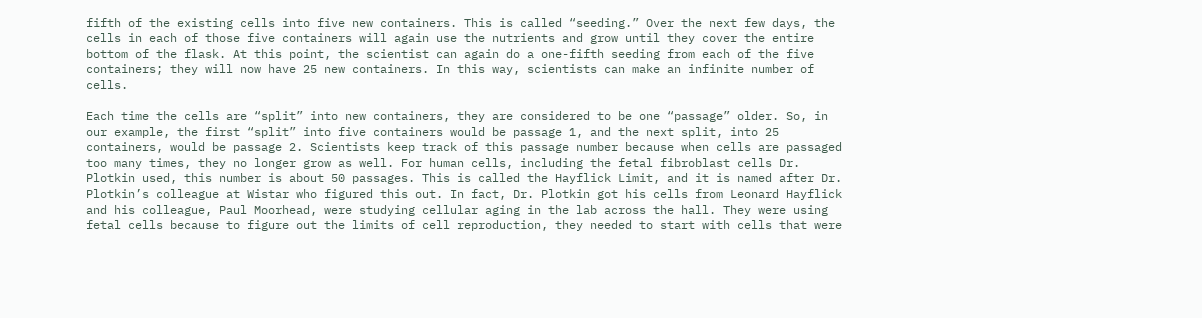fifth of the existing cells into five new containers. This is called “seeding.” Over the next few days, the cells in each of those five containers will again use the nutrients and grow until they cover the entire bottom of the flask. At this point, the scientist can again do a one-fifth seeding from each of the five containers; they will now have 25 new containers. In this way, scientists can make an infinite number of cells.

Each time the cells are “split” into new containers, they are considered to be one “passage” older. So, in our example, the first “split” into five containers would be passage 1, and the next split, into 25 containers, would be passage 2. Scientists keep track of this passage number because when cells are passaged too many times, they no longer grow as well. For human cells, including the fetal fibroblast cells Dr. Plotkin used, this number is about 50 passages. This is called the Hayflick Limit, and it is named after Dr. Plotkin’s colleague at Wistar who figured this out. In fact, Dr. Plotkin got his cells from Leonard Hayflick and his colleague, Paul Moorhead, were studying cellular aging in the lab across the hall. They were using fetal cells because to figure out the limits of cell reproduction, they needed to start with cells that were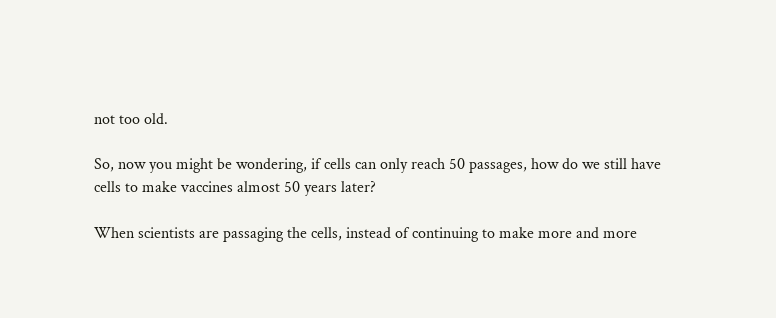not too old.

So, now you might be wondering, if cells can only reach 50 passages, how do we still have cells to make vaccines almost 50 years later?

When scientists are passaging the cells, instead of continuing to make more and more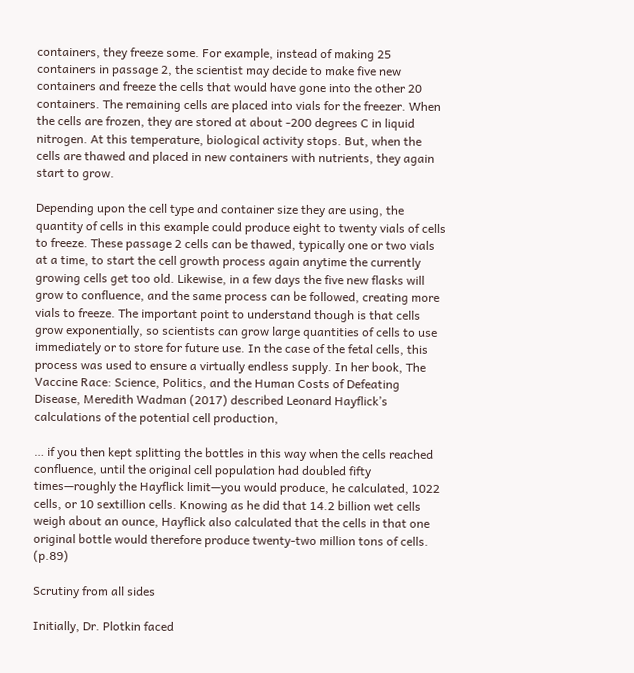containers, they freeze some. For example, instead of making 25 containers in passage 2, the scientist may decide to make five new containers and freeze the cells that would have gone into the other 20 containers. The remaining cells are placed into vials for the freezer. When the cells are frozen, they are stored at about -200 degrees C in liquid nitrogen. At this temperature, biological activity stops. But, when the cells are thawed and placed in new containers with nutrients, they again start to grow.

Depending upon the cell type and container size they are using, the quantity of cells in this example could produce eight to twenty vials of cells to freeze. These passage 2 cells can be thawed, typically one or two vials at a time, to start the cell growth process again anytime the currently growing cells get too old. Likewise, in a few days the five new flasks will grow to confluence, and the same process can be followed, creating more vials to freeze. The important point to understand though is that cells grow exponentially, so scientists can grow large quantities of cells to use immediately or to store for future use. In the case of the fetal cells, this process was used to ensure a virtually endless supply. In her book, The Vaccine Race: Science, Politics, and the Human Costs of Defeating Disease, Meredith Wadman (2017) described Leonard Hayflick’s calculations of the potential cell production,

… if you then kept splitting the bottles in this way when the cells reached confluence, until the original cell population had doubled fifty times—roughly the Hayflick limit—you would produce, he calculated, 1022 cells, or 10 sextillion cells. Knowing as he did that 14.2 billion wet cells weigh about an ounce, Hayflick also calculated that the cells in that one original bottle would therefore produce twenty-two million tons of cells. (p.89)

Scrutiny from all sides

Initially, Dr. Plotkin faced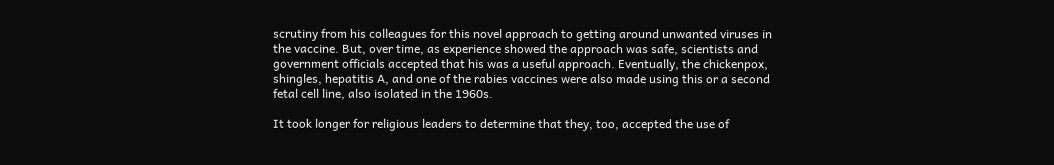scrutiny from his colleagues for this novel approach to getting around unwanted viruses in the vaccine. But, over time, as experience showed the approach was safe, scientists and government officials accepted that his was a useful approach. Eventually, the chickenpox, shingles, hepatitis A, and one of the rabies vaccines were also made using this or a second fetal cell line, also isolated in the 1960s.

It took longer for religious leaders to determine that they, too, accepted the use of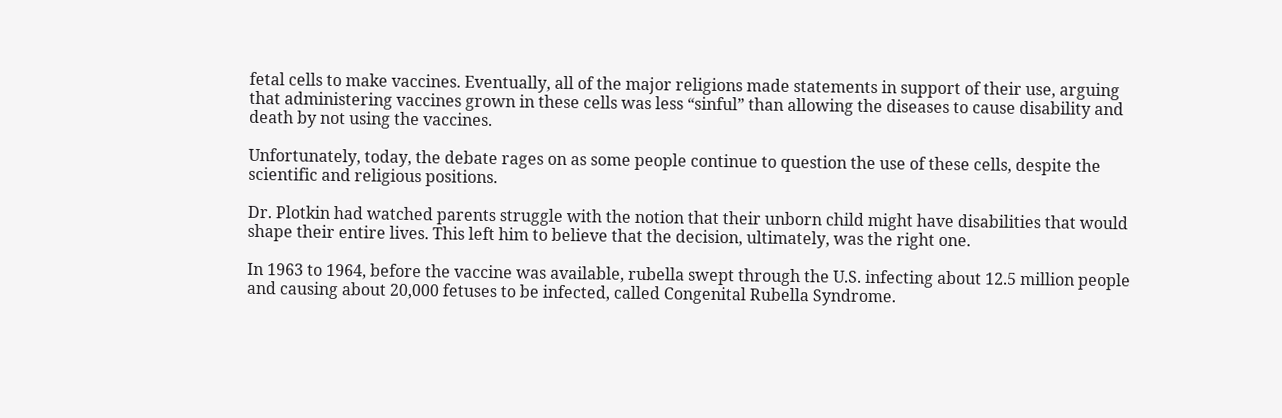fetal cells to make vaccines. Eventually, all of the major religions made statements in support of their use, arguing that administering vaccines grown in these cells was less “sinful” than allowing the diseases to cause disability and death by not using the vaccines.

Unfortunately, today, the debate rages on as some people continue to question the use of these cells, despite the scientific and religious positions.

Dr. Plotkin had watched parents struggle with the notion that their unborn child might have disabilities that would shape their entire lives. This left him to believe that the decision, ultimately, was the right one.

In 1963 to 1964, before the vaccine was available, rubella swept through the U.S. infecting about 12.5 million people and causing about 20,000 fetuses to be infected, called Congenital Rubella Syndrome.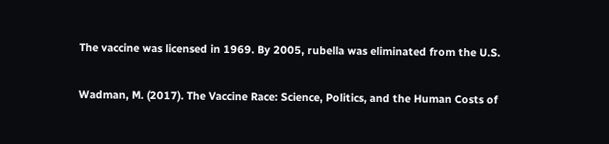The vaccine was licensed in 1969. By 2005, rubella was eliminated from the U.S.

Wadman, M. (2017). The Vaccine Race: Science, Politics, and the Human Costs of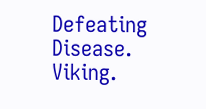Defeating Disease. Viking.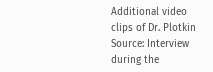Additional video clips of Dr. Plotkin Source: Interview during the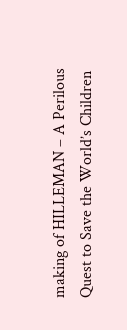making of HILLEMAN – A Perilous Quest to Save the World’s Children